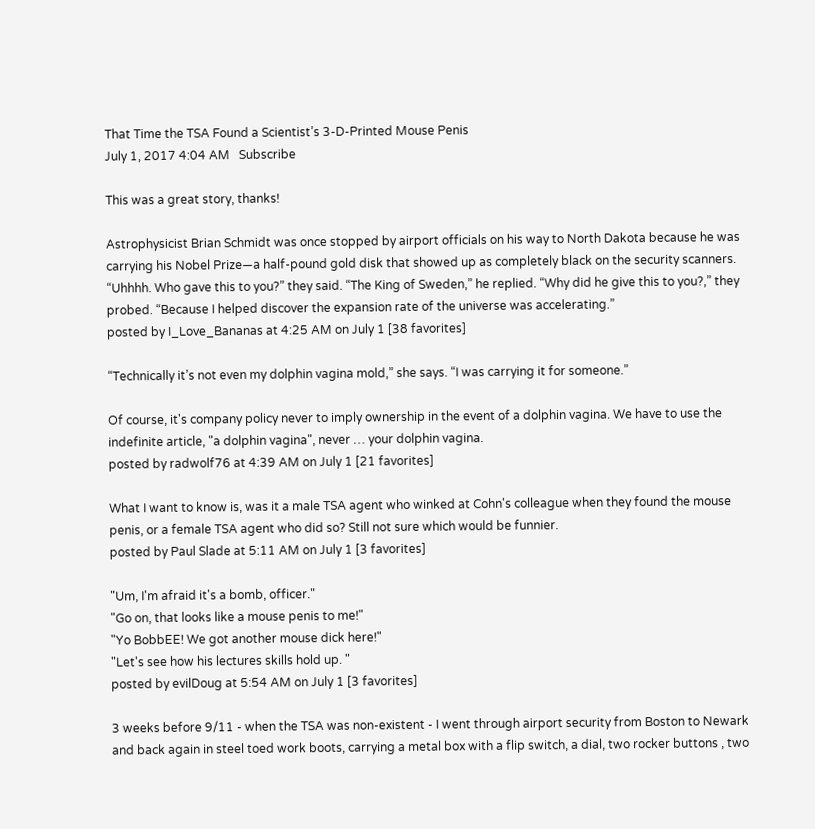That Time the TSA Found a Scientist’s 3-D-Printed Mouse Penis
July 1, 2017 4:04 AM   Subscribe

This was a great story, thanks!

Astrophysicist Brian Schmidt was once stopped by airport officials on his way to North Dakota because he was carrying his Nobel Prize—a half-pound gold disk that showed up as completely black on the security scanners. “Uhhhh. Who gave this to you?” they said. “The King of Sweden,” he replied. “Why did he give this to you?,” they probed. “Because I helped discover the expansion rate of the universe was accelerating.”
posted by I_Love_Bananas at 4:25 AM on July 1 [38 favorites]

“Technically it’s not even my dolphin vagina mold,” she says. “I was carrying it for someone.”

Of course, it's company policy never to imply ownership in the event of a dolphin vagina. We have to use the indefinite article, "a dolphin vagina", never … your dolphin vagina.
posted by radwolf76 at 4:39 AM on July 1 [21 favorites]

What I want to know is, was it a male TSA agent who winked at Cohn's colleague when they found the mouse penis, or a female TSA agent who did so? Still not sure which would be funnier.
posted by Paul Slade at 5:11 AM on July 1 [3 favorites]

"Um, I'm afraid it's a bomb, officer."
"Go on, that looks like a mouse penis to me!"
"Yo BobbEE! We got another mouse dick here!"
"Let's see how his lectures skills hold up. "
posted by evilDoug at 5:54 AM on July 1 [3 favorites]

3 weeks before 9/11 - when the TSA was non-existent - I went through airport security from Boston to Newark and back again in steel toed work boots, carrying a metal box with a flip switch, a dial, two rocker buttons , two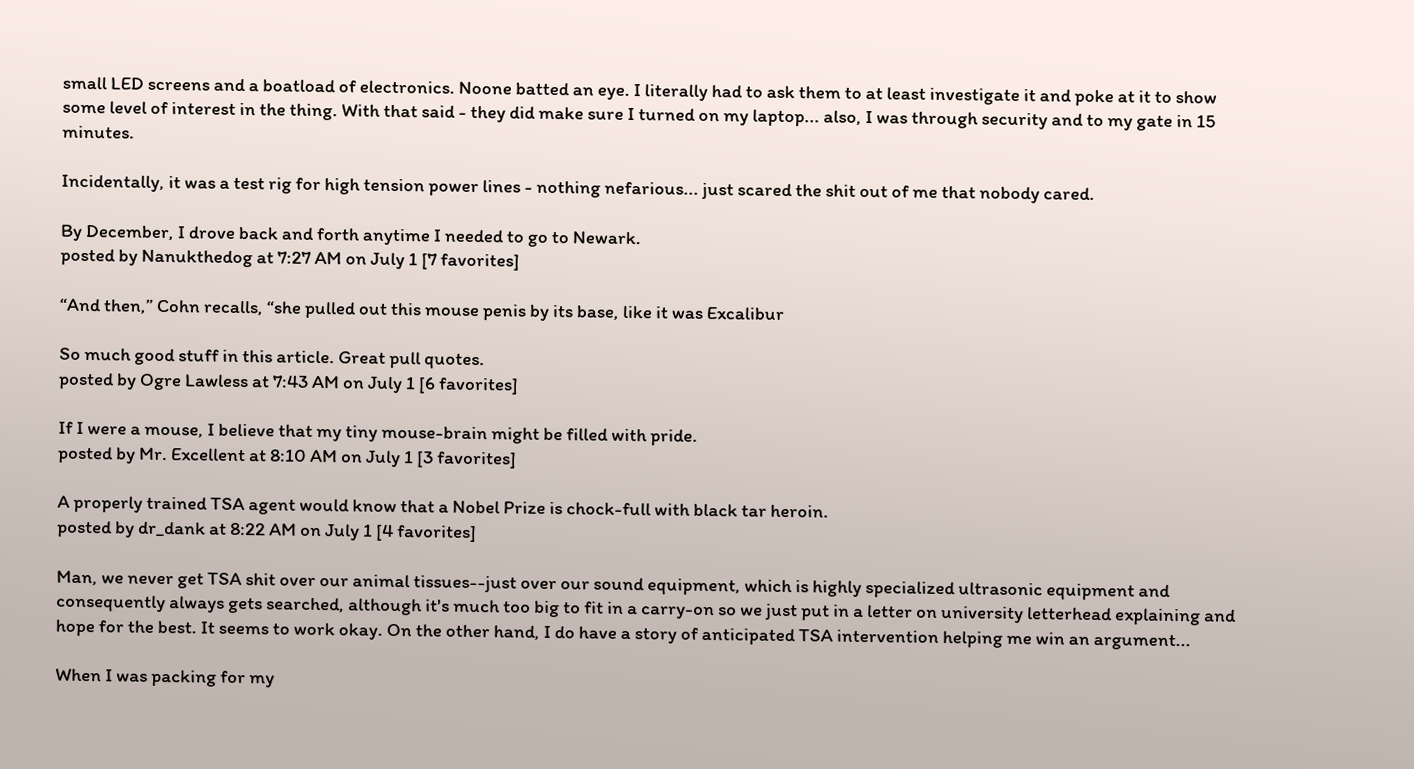small LED screens and a boatload of electronics. Noone batted an eye. I literally had to ask them to at least investigate it and poke at it to show some level of interest in the thing. With that said - they did make sure I turned on my laptop... also, I was through security and to my gate in 15 minutes.

Incidentally, it was a test rig for high tension power lines - nothing nefarious... just scared the shit out of me that nobody cared.

By December, I drove back and forth anytime I needed to go to Newark.
posted by Nanukthedog at 7:27 AM on July 1 [7 favorites]

“And then,” Cohn recalls, “she pulled out this mouse penis by its base, like it was Excalibur

So much good stuff in this article. Great pull quotes.
posted by Ogre Lawless at 7:43 AM on July 1 [6 favorites]

If I were a mouse, I believe that my tiny mouse-brain might be filled with pride.
posted by Mr. Excellent at 8:10 AM on July 1 [3 favorites]

A properly trained TSA agent would know that a Nobel Prize is chock-full with black tar heroin.
posted by dr_dank at 8:22 AM on July 1 [4 favorites]

Man, we never get TSA shit over our animal tissues--just over our sound equipment, which is highly specialized ultrasonic equipment and consequently always gets searched, although it's much too big to fit in a carry-on so we just put in a letter on university letterhead explaining and hope for the best. It seems to work okay. On the other hand, I do have a story of anticipated TSA intervention helping me win an argument...

When I was packing for my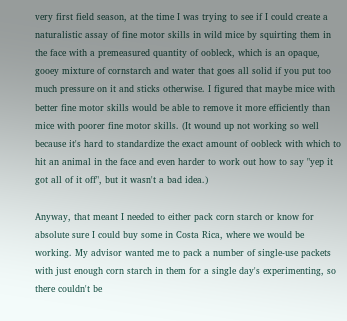very first field season, at the time I was trying to see if I could create a naturalistic assay of fine motor skills in wild mice by squirting them in the face with a premeasured quantity of oobleck, which is an opaque, gooey mixture of cornstarch and water that goes all solid if you put too much pressure on it and sticks otherwise. I figured that maybe mice with better fine motor skills would be able to remove it more efficiently than mice with poorer fine motor skills. (It wound up not working so well because it's hard to standardize the exact amount of oobleck with which to hit an animal in the face and even harder to work out how to say "yep it got all of it off", but it wasn't a bad idea.)

Anyway, that meant I needed to either pack corn starch or know for absolute sure I could buy some in Costa Rica, where we would be working. My advisor wanted me to pack a number of single-use packets with just enough corn starch in them for a single day's experimenting, so there couldn't be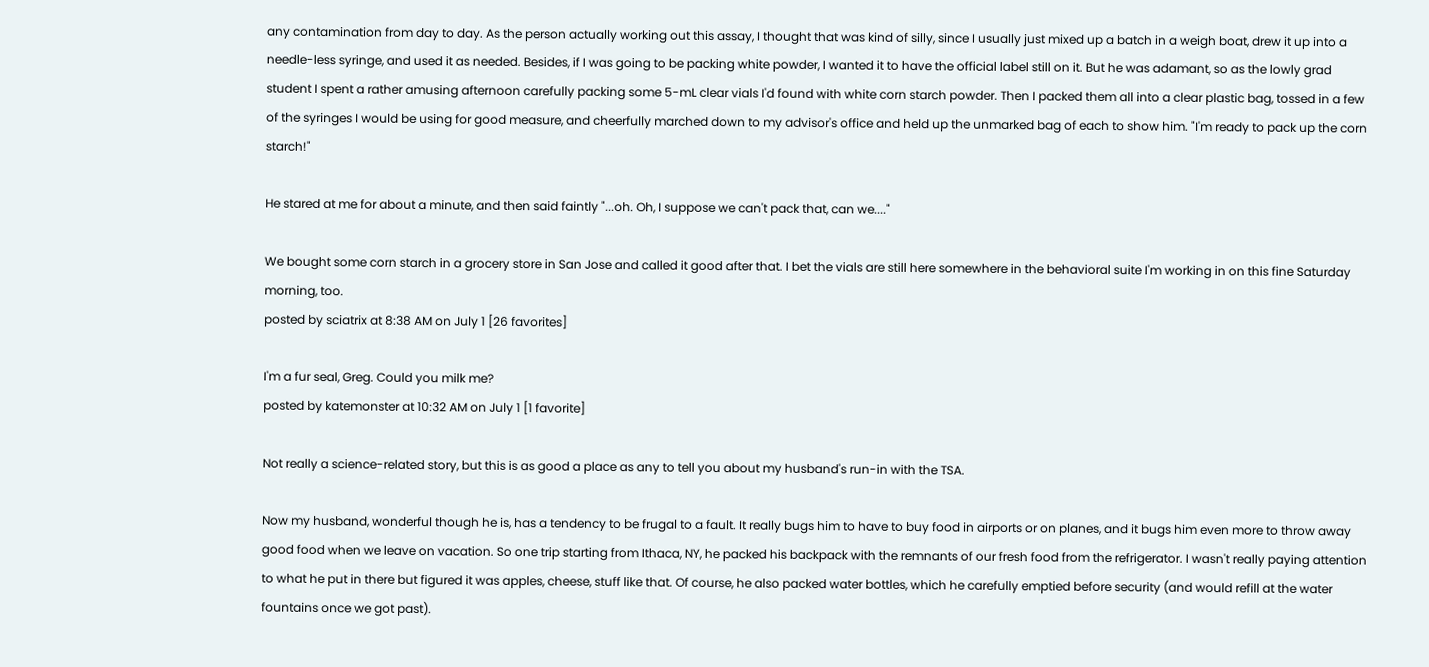any contamination from day to day. As the person actually working out this assay, I thought that was kind of silly, since I usually just mixed up a batch in a weigh boat, drew it up into a needle-less syringe, and used it as needed. Besides, if I was going to be packing white powder, I wanted it to have the official label still on it. But he was adamant, so as the lowly grad student I spent a rather amusing afternoon carefully packing some 5-mL clear vials I'd found with white corn starch powder. Then I packed them all into a clear plastic bag, tossed in a few of the syringes I would be using for good measure, and cheerfully marched down to my advisor's office and held up the unmarked bag of each to show him. "I'm ready to pack up the corn starch!"

He stared at me for about a minute, and then said faintly "...oh. Oh, I suppose we can't pack that, can we...."

We bought some corn starch in a grocery store in San Jose and called it good after that. I bet the vials are still here somewhere in the behavioral suite I'm working in on this fine Saturday morning, too.
posted by sciatrix at 8:38 AM on July 1 [26 favorites]

I'm a fur seal, Greg. Could you milk me?
posted by katemonster at 10:32 AM on July 1 [1 favorite]

Not really a science-related story, but this is as good a place as any to tell you about my husband's run-in with the TSA.

Now my husband, wonderful though he is, has a tendency to be frugal to a fault. It really bugs him to have to buy food in airports or on planes, and it bugs him even more to throw away good food when we leave on vacation. So one trip starting from Ithaca, NY, he packed his backpack with the remnants of our fresh food from the refrigerator. I wasn't really paying attention to what he put in there but figured it was apples, cheese, stuff like that. Of course, he also packed water bottles, which he carefully emptied before security (and would refill at the water fountains once we got past).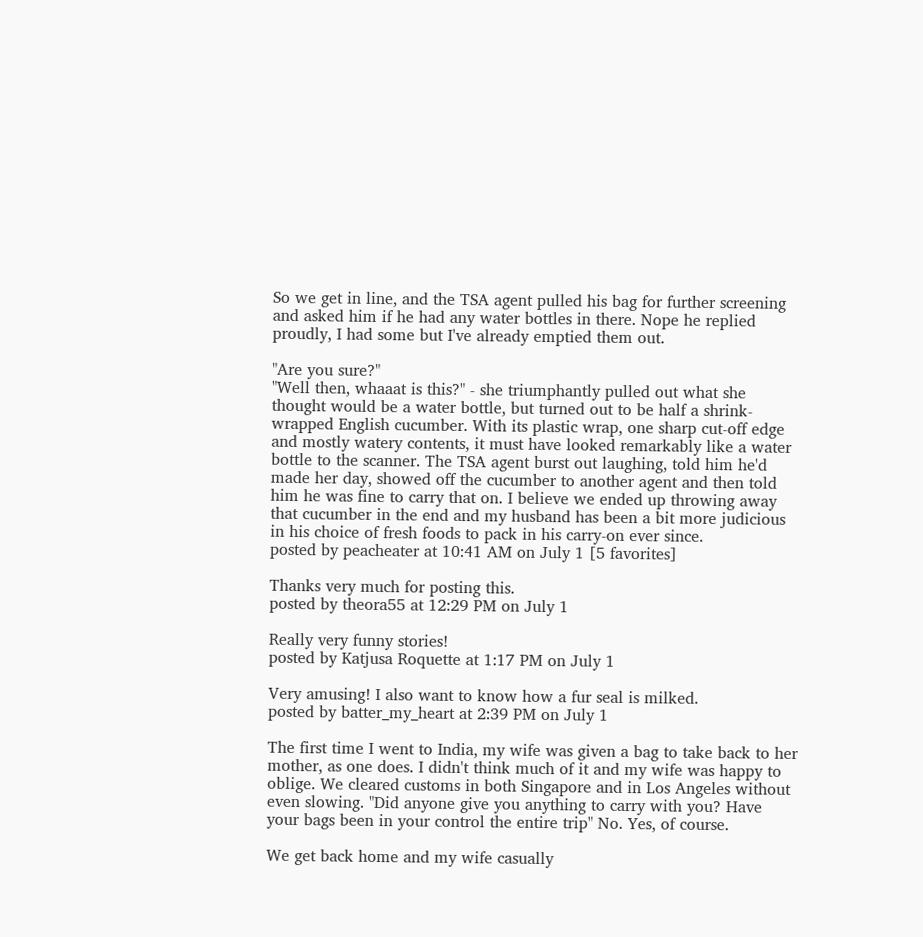So we get in line, and the TSA agent pulled his bag for further screening and asked him if he had any water bottles in there. Nope he replied proudly, I had some but I've already emptied them out.

"Are you sure?"
"Well then, whaaat is this?" - she triumphantly pulled out what she thought would be a water bottle, but turned out to be half a shrink-wrapped English cucumber. With its plastic wrap, one sharp cut-off edge and mostly watery contents, it must have looked remarkably like a water bottle to the scanner. The TSA agent burst out laughing, told him he'd made her day, showed off the cucumber to another agent and then told him he was fine to carry that on. I believe we ended up throwing away that cucumber in the end and my husband has been a bit more judicious in his choice of fresh foods to pack in his carry-on ever since.
posted by peacheater at 10:41 AM on July 1 [5 favorites]

Thanks very much for posting this.
posted by theora55 at 12:29 PM on July 1

Really very funny stories!
posted by Katjusa Roquette at 1:17 PM on July 1

Very amusing! I also want to know how a fur seal is milked.
posted by batter_my_heart at 2:39 PM on July 1

The first time I went to India, my wife was given a bag to take back to her mother, as one does. I didn't think much of it and my wife was happy to oblige. We cleared customs in both Singapore and in Los Angeles without even slowing. "Did anyone give you anything to carry with you? Have your bags been in your control the entire trip" No. Yes, of course.

We get back home and my wife casually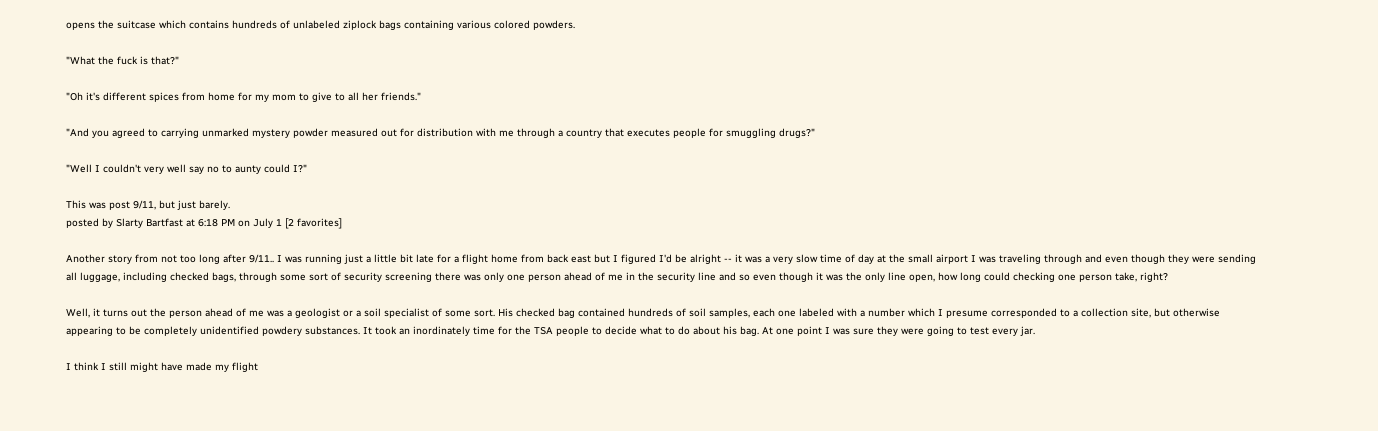opens the suitcase which contains hundreds of unlabeled ziplock bags containing various colored powders.

"What the fuck is that?"

"Oh it's different spices from home for my mom to give to all her friends."

"And you agreed to carrying unmarked mystery powder measured out for distribution with me through a country that executes people for smuggling drugs?"

"Well I couldn't very well say no to aunty could I?"

This was post 9/11, but just barely.
posted by Slarty Bartfast at 6:18 PM on July 1 [2 favorites]

Another story from not too long after 9/11.. I was running just a little bit late for a flight home from back east but I figured I'd be alright -- it was a very slow time of day at the small airport I was traveling through and even though they were sending all luggage, including checked bags, through some sort of security screening there was only one person ahead of me in the security line and so even though it was the only line open, how long could checking one person take, right?

Well, it turns out the person ahead of me was a geologist or a soil specialist of some sort. His checked bag contained hundreds of soil samples, each one labeled with a number which I presume corresponded to a collection site, but otherwise appearing to be completely unidentified powdery substances. It took an inordinately time for the TSA people to decide what to do about his bag. At one point I was sure they were going to test every jar.

I think I still might have made my flight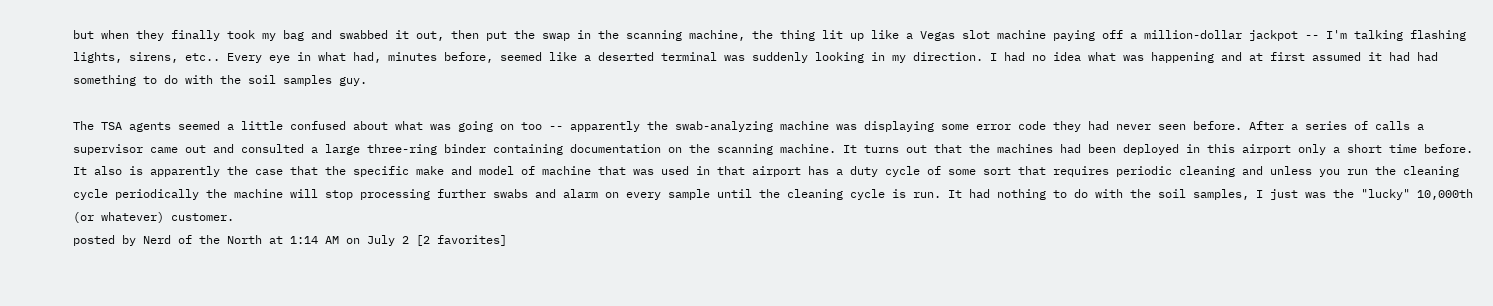but when they finally took my bag and swabbed it out, then put the swap in the scanning machine, the thing lit up like a Vegas slot machine paying off a million-dollar jackpot -- I'm talking flashing lights, sirens, etc.. Every eye in what had, minutes before, seemed like a deserted terminal was suddenly looking in my direction. I had no idea what was happening and at first assumed it had had something to do with the soil samples guy.

The TSA agents seemed a little confused about what was going on too -- apparently the swab-analyzing machine was displaying some error code they had never seen before. After a series of calls a supervisor came out and consulted a large three-ring binder containing documentation on the scanning machine. It turns out that the machines had been deployed in this airport only a short time before. It also is apparently the case that the specific make and model of machine that was used in that airport has a duty cycle of some sort that requires periodic cleaning and unless you run the cleaning cycle periodically the machine will stop processing further swabs and alarm on every sample until the cleaning cycle is run. It had nothing to do with the soil samples, I just was the "lucky" 10,000th (or whatever) customer.
posted by Nerd of the North at 1:14 AM on July 2 [2 favorites]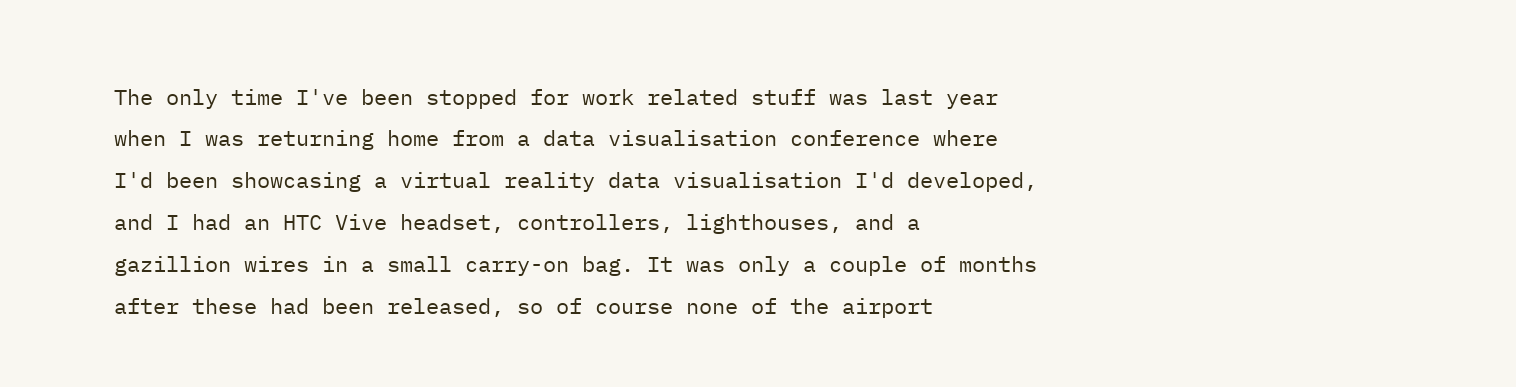The only time I've been stopped for work related stuff was last year when I was returning home from a data visualisation conference where I'd been showcasing a virtual reality data visualisation I'd developed, and I had an HTC Vive headset, controllers, lighthouses, and a gazillion wires in a small carry-on bag. It was only a couple of months after these had been released, so of course none of the airport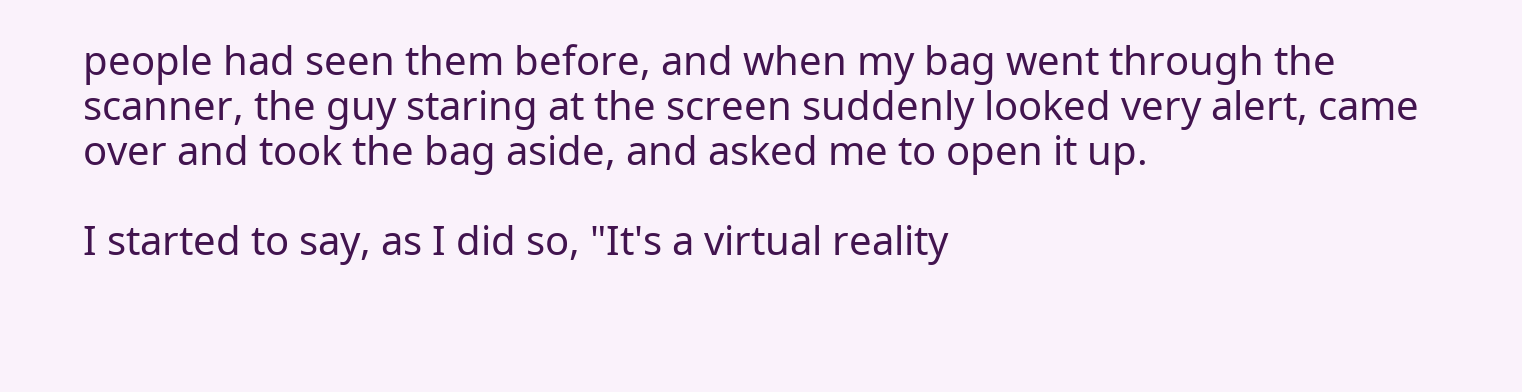people had seen them before, and when my bag went through the scanner, the guy staring at the screen suddenly looked very alert, came over and took the bag aside, and asked me to open it up.

I started to say, as I did so, "It's a virtual reality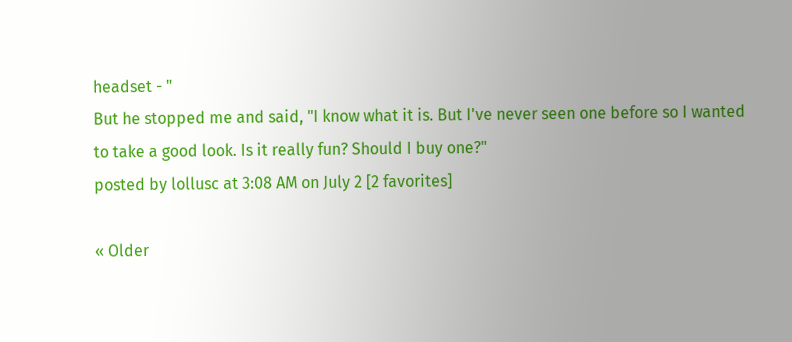headset - "
But he stopped me and said, "I know what it is. But I've never seen one before so I wanted to take a good look. Is it really fun? Should I buy one?"
posted by lollusc at 3:08 AM on July 2 [2 favorites]

« Older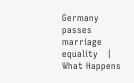Germany passes marriage equality   |   What Happens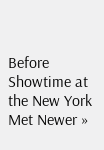Before Showtime at the New York Met Newer »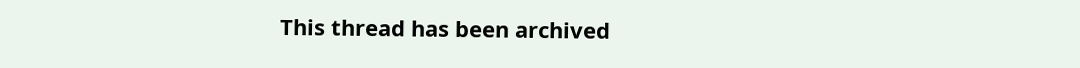This thread has been archived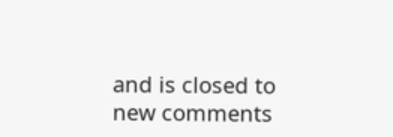and is closed to new comments